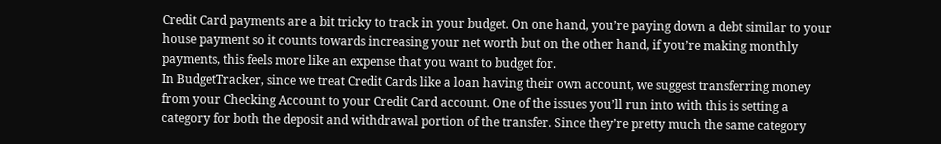Credit Card payments are a bit tricky to track in your budget. On one hand, you’re paying down a debt similar to your house payment so it counts towards increasing your net worth but on the other hand, if you’re making monthly payments, this feels more like an expense that you want to budget for.
In BudgetTracker, since we treat Credit Cards like a loan having their own account, we suggest transferring money from your Checking Account to your Credit Card account. One of the issues you’ll run into with this is setting a category for both the deposit and withdrawal portion of the transfer. Since they’re pretty much the same category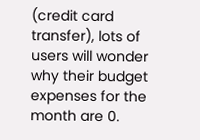(credit card transfer), lots of users will wonder why their budget expenses for the month are 0.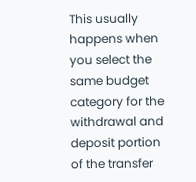This usually happens when you select the same budget category for the withdrawal and deposit portion of the transfer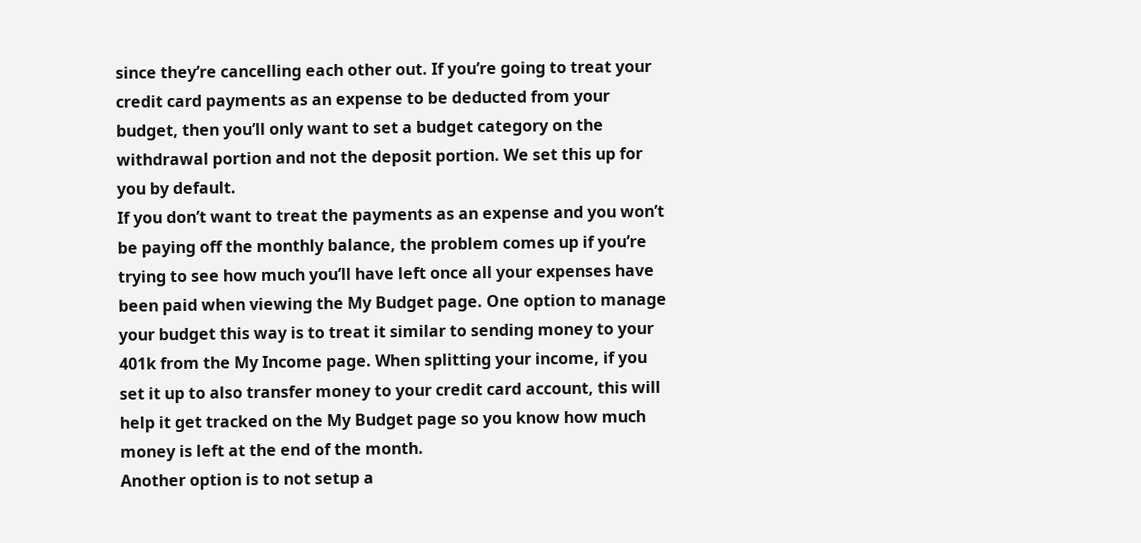since they’re cancelling each other out. If you’re going to treat your credit card payments as an expense to be deducted from your budget, then you’ll only want to set a budget category on the withdrawal portion and not the deposit portion. We set this up for you by default.
If you don’t want to treat the payments as an expense and you won’t be paying off the monthly balance, the problem comes up if you’re trying to see how much you’ll have left once all your expenses have been paid when viewing the My Budget page. One option to manage your budget this way is to treat it similar to sending money to your 401k from the My Income page. When splitting your income, if you set it up to also transfer money to your credit card account, this will help it get tracked on the My Budget page so you know how much money is left at the end of the month.
Another option is to not setup a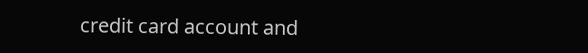credit card account and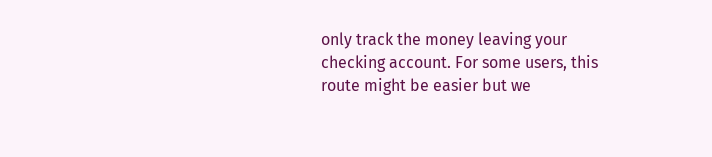only track the money leaving your checking account. For some users, this route might be easier but we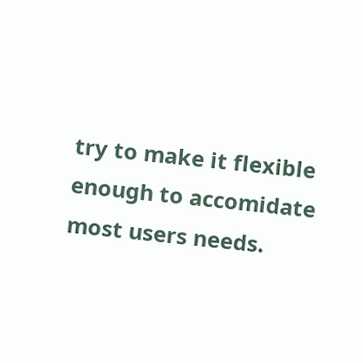try to make it flexible enough to accomidate most users needs.